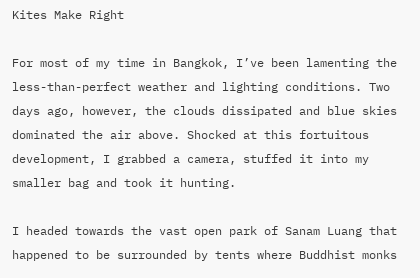Kites Make Right

For most of my time in Bangkok, I’ve been lamenting the less-than-perfect weather and lighting conditions. Two days ago, however, the clouds dissipated and blue skies dominated the air above. Shocked at this fortuitous development, I grabbed a camera, stuffed it into my smaller bag and took it hunting.

I headed towards the vast open park of Sanam Luang that happened to be surrounded by tents where Buddhist monks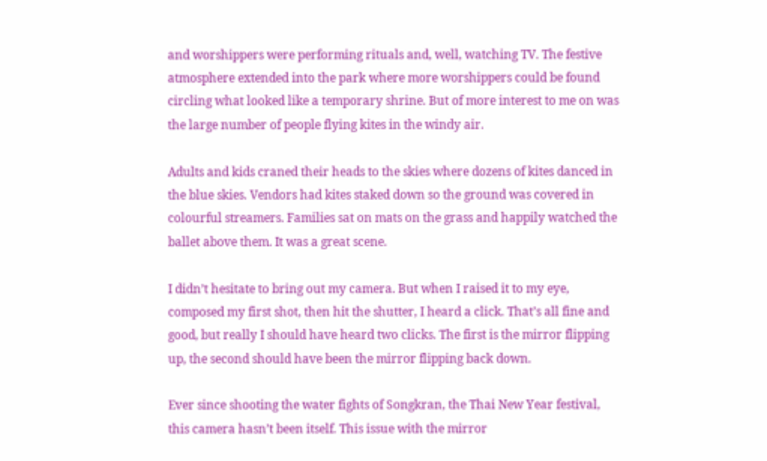and worshippers were performing rituals and, well, watching TV. The festive atmosphere extended into the park where more worshippers could be found circling what looked like a temporary shrine. But of more interest to me on was the large number of people flying kites in the windy air.

Adults and kids craned their heads to the skies where dozens of kites danced in the blue skies. Vendors had kites staked down so the ground was covered in colourful streamers. Families sat on mats on the grass and happily watched the ballet above them. It was a great scene.

I didn’t hesitate to bring out my camera. But when I raised it to my eye, composed my first shot, then hit the shutter, I heard a click. That’s all fine and good, but really I should have heard two clicks. The first is the mirror flipping up, the second should have been the mirror flipping back down.

Ever since shooting the water fights of Songkran, the Thai New Year festival, this camera hasn’t been itself. This issue with the mirror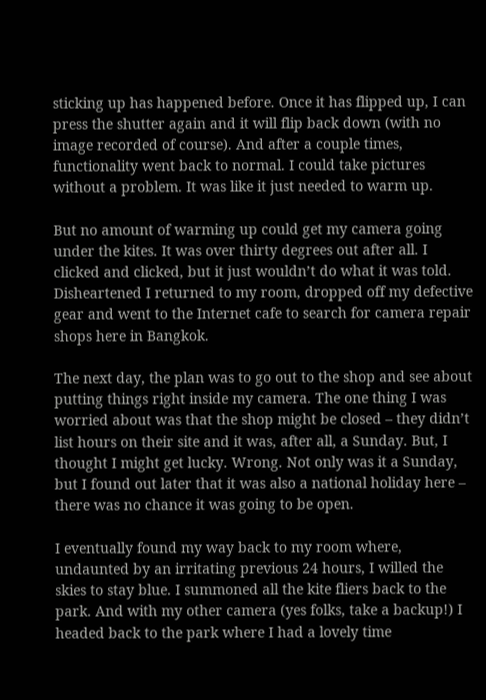sticking up has happened before. Once it has flipped up, I can press the shutter again and it will flip back down (with no image recorded of course). And after a couple times, functionality went back to normal. I could take pictures without a problem. It was like it just needed to warm up.

But no amount of warming up could get my camera going under the kites. It was over thirty degrees out after all. I clicked and clicked, but it just wouldn’t do what it was told. Disheartened I returned to my room, dropped off my defective gear and went to the Internet cafe to search for camera repair shops here in Bangkok.

The next day, the plan was to go out to the shop and see about putting things right inside my camera. The one thing I was worried about was that the shop might be closed – they didn’t list hours on their site and it was, after all, a Sunday. But, I thought I might get lucky. Wrong. Not only was it a Sunday, but I found out later that it was also a national holiday here – there was no chance it was going to be open.

I eventually found my way back to my room where, undaunted by an irritating previous 24 hours, I willed the skies to stay blue. I summoned all the kite fliers back to the park. And with my other camera (yes folks, take a backup!) I headed back to the park where I had a lovely time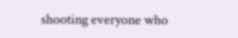shooting everyone who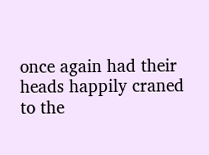once again had their heads happily craned to the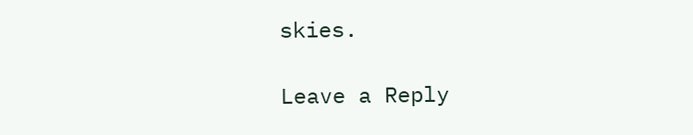skies.

Leave a Reply